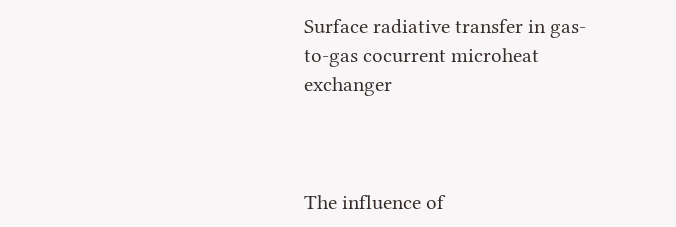Surface radiative transfer in gas-to-gas cocurrent microheat exchanger



The influence of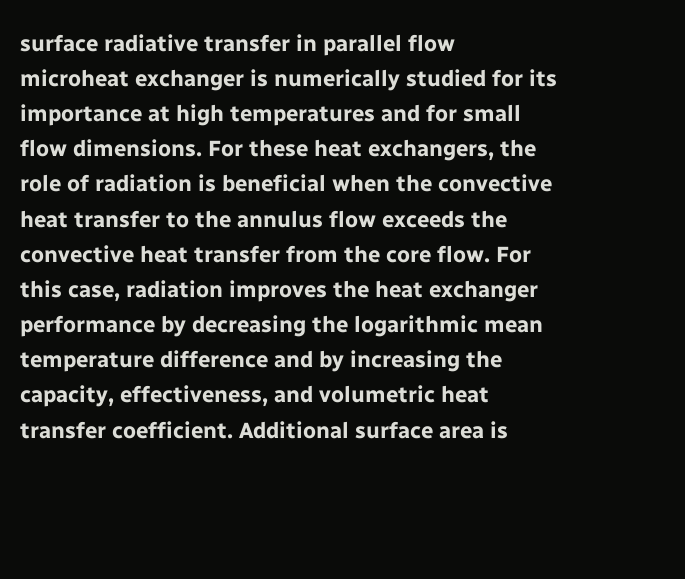surface radiative transfer in parallel flow microheat exchanger is numerically studied for its importance at high temperatures and for small flow dimensions. For these heat exchangers, the role of radiation is beneficial when the convective heat transfer to the annulus flow exceeds the convective heat transfer from the core flow. For this case, radiation improves the heat exchanger performance by decreasing the logarithmic mean temperature difference and by increasing the capacity, effectiveness, and volumetric heat transfer coefficient. Additional surface area is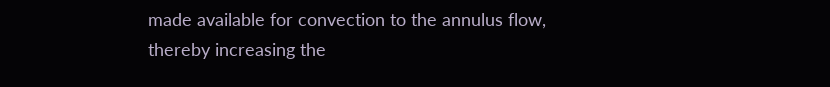made available for convection to the annulus flow, thereby increasing the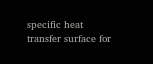specific heat transfer surface for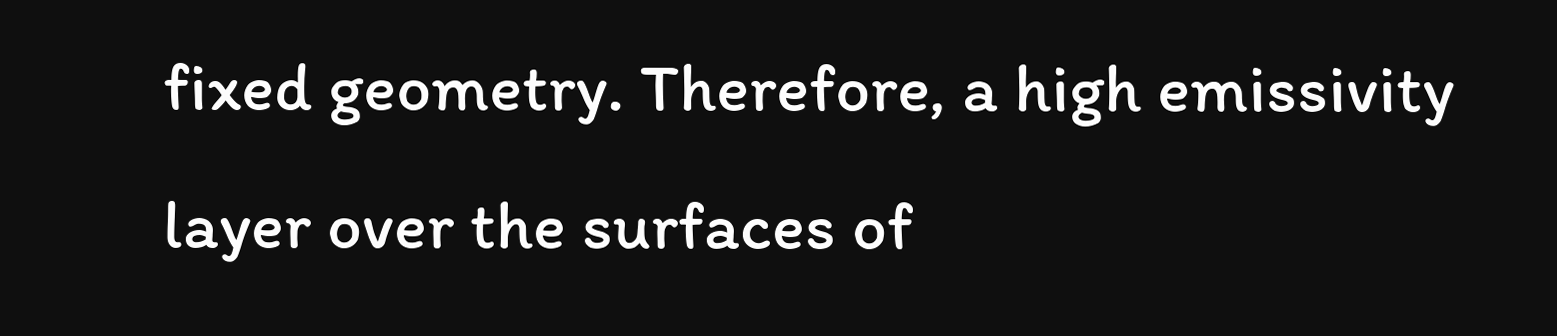fixed geometry. Therefore, a high emissivity layer over the surfaces of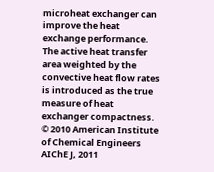microheat exchanger can improve the heat exchange performance. The active heat transfer area weighted by the convective heat flow rates is introduced as the true measure of heat exchanger compactness. © 2010 American Institute of Chemical Engineers AIChE J, 2011